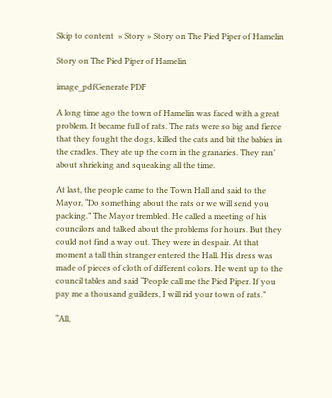Skip to content  » Story » Story on The Pied Piper of Hamelin

Story on The Pied Piper of Hamelin

image_pdfGenerate PDF

A long time ago the town of Hamelin was faced with a great problem. It became full of rats. The rats were so big and fierce that they fought the dogs, killed the cats and bit the babies in the cradles. They ate up the corn in the granaries. They ran’ about shrieking and squeaking all the time.

At last, the people came to the Town Hall and said to the Mayor, “Do something about the rats or we will send you packing.” The Mayor trembled. He called a meeting of his councilors and talked about the problems for hours. But they could not find a way out. They were in despair. At that moment a tall thin stranger entered the Hall. His dress was made of pieces of cloth of different colors. He went up to the council tables and said “People call me the Pied Piper. If you pay me a thousand guilders, I will rid your town of rats.”

“All,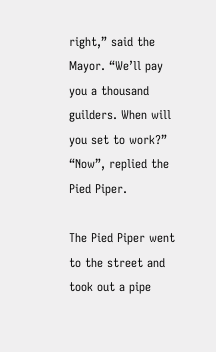right,” said the Mayor. “We’ll pay you a thousand guilders. When will you set to work?” “Now”, replied the Pied Piper.

The Pied Piper went to the street and took out a pipe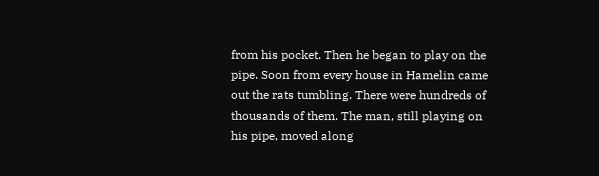from his pocket. Then he began to play on the pipe. Soon from every house in Hamelin came out the rats tumbling. There were hundreds of thousands of them. The man, still playing on his pipe, moved along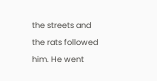the streets and the rats followed him. He went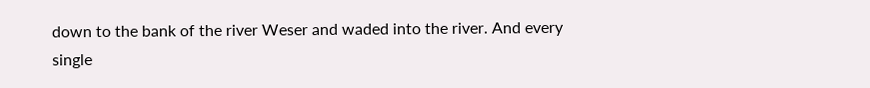down to the bank of the river Weser and waded into the river. And every single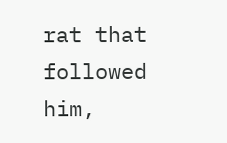rat that followed him,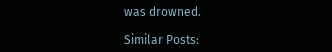was drowned.

Similar Posts: